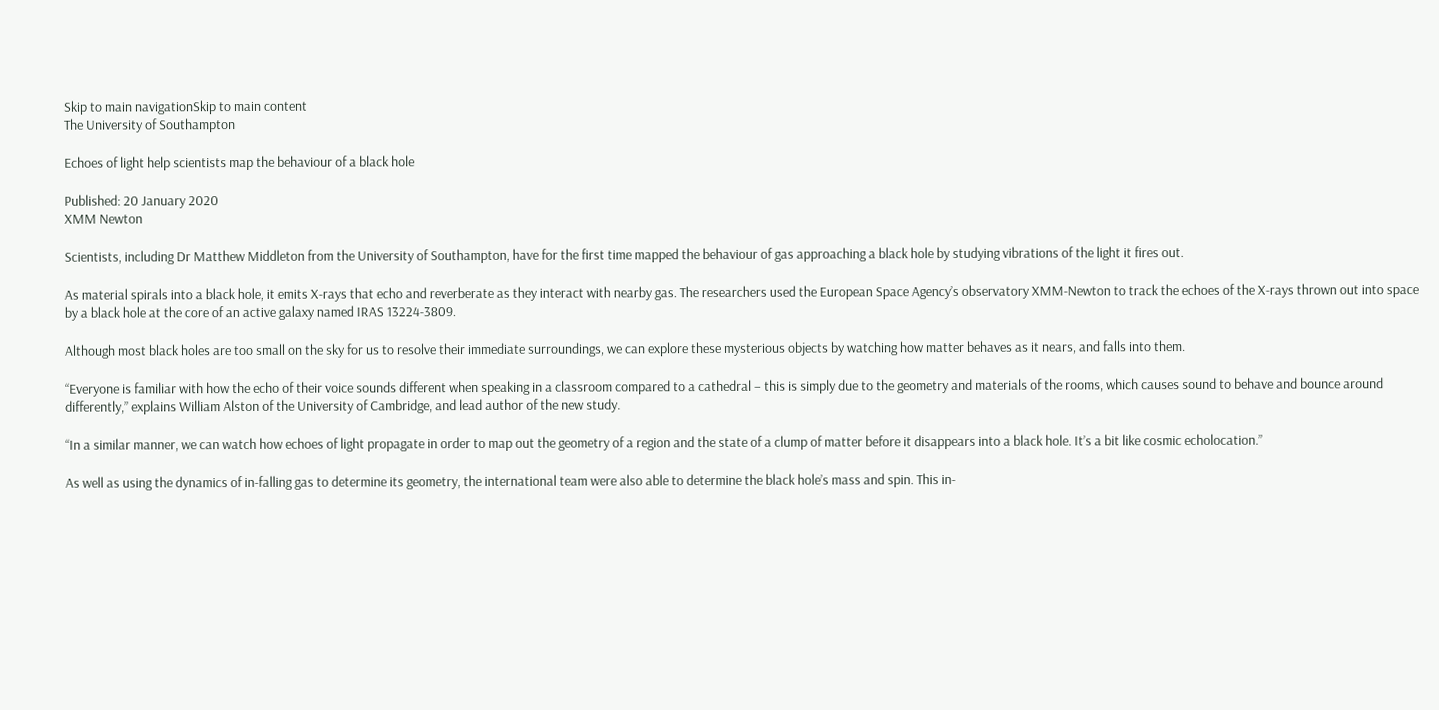Skip to main navigationSkip to main content
The University of Southampton

Echoes of light help scientists map the behaviour of a black hole

Published: 20 January 2020
XMM Newton

Scientists, including Dr Matthew Middleton from the University of Southampton, have for the first time mapped the behaviour of gas approaching a black hole by studying vibrations of the light it fires out.

As material spirals into a black hole, it emits X-rays that echo and reverberate as they interact with nearby gas. The researchers used the European Space Agency’s observatory XMM-Newton to track the echoes of the X-rays thrown out into space by a black hole at the core of an active galaxy named IRAS 13224-3809.

Although most black holes are too small on the sky for us to resolve their immediate surroundings, we can explore these mysterious objects by watching how matter behaves as it nears, and falls into them.

“Everyone is familiar with how the echo of their voice sounds different when speaking in a classroom compared to a cathedral – this is simply due to the geometry and materials of the rooms, which causes sound to behave and bounce around differently,” explains William Alston of the University of Cambridge, and lead author of the new study.

“In a similar manner, we can watch how echoes of light propagate in order to map out the geometry of a region and the state of a clump of matter before it disappears into a black hole. It’s a bit like cosmic echolocation.”

As well as using the dynamics of in-falling gas to determine its geometry, the international team were also able to determine the black hole’s mass and spin. This in-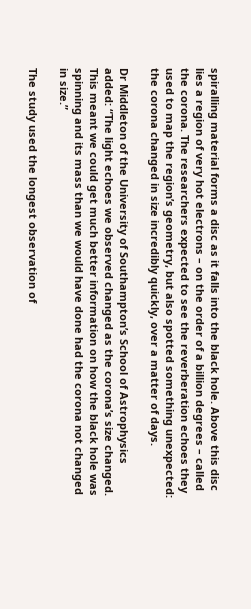spiralling material forms a disc as it falls into the black hole. Above this disc lies a region of very hot electrons – on the order of a billion degrees – called the corona. The researchers expected to see the reverberation echoes they used to map the region’s geometry, but also spotted something unexpected: the corona changed in size incredibly quickly, over a matter of days.

Dr Middleton of the University of Southampton’s School of Astrophysics added: “The light echoes we observed changed as the corona’s size changed. This meant we could get much better information on how the black hole was spinning and its mass than we would have done had the corona not changed in size.”

The study used the longest observation of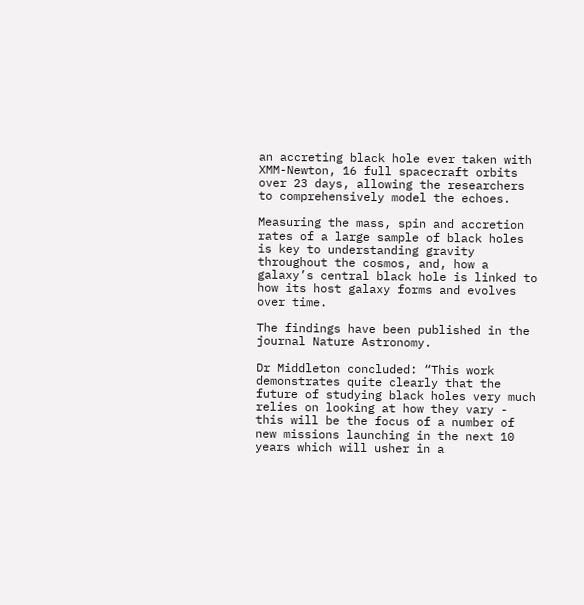an accreting black hole ever taken with XMM-Newton, 16 full spacecraft orbits over 23 days, allowing the researchers to comprehensively model the echoes.

Measuring the mass, spin and accretion rates of a large sample of black holes is key to understanding gravity throughout the cosmos, and, how a galaxy’s central black hole is linked to how its host galaxy forms and evolves over time.

The findings have been published in the journal Nature Astronomy.

Dr Middleton concluded: “This work demonstrates quite clearly that the future of studying black holes very much relies on looking at how they vary - this will be the focus of a number of new missions launching in the next 10 years which will usher in a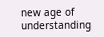new age of understanding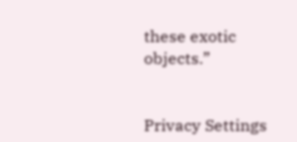these exotic objects.”


Privacy Settings